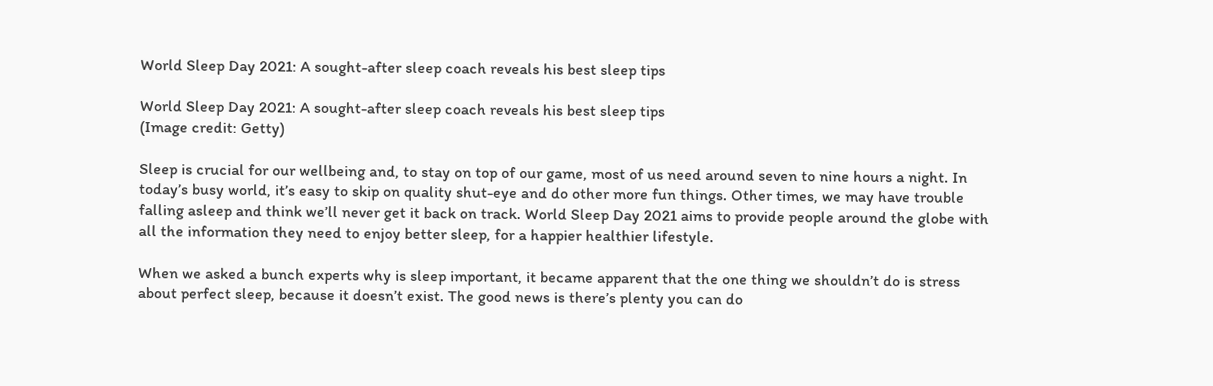World Sleep Day 2021: A sought-after sleep coach reveals his best sleep tips

World Sleep Day 2021: A sought-after sleep coach reveals his best sleep tips
(Image credit: Getty)

Sleep is crucial for our wellbeing and, to stay on top of our game, most of us need around seven to nine hours a night. In today’s busy world, it’s easy to skip on quality shut-eye and do other more fun things. Other times, we may have trouble falling asleep and think we’ll never get it back on track. World Sleep Day 2021 aims to provide people around the globe with all the information they need to enjoy better sleep, for a happier healthier lifestyle.

When we asked a bunch experts why is sleep important, it became apparent that the one thing we shouldn’t do is stress about perfect sleep, because it doesn’t exist. The good news is there’s plenty you can do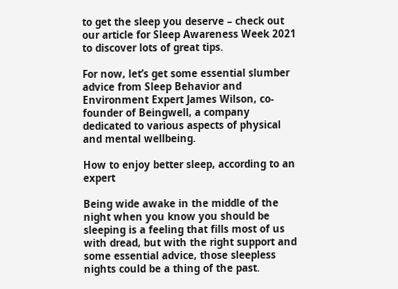to get the sleep you deserve – check out our article for Sleep Awareness Week 2021 to discover lots of great tips.

For now, let’s get some essential slumber advice from Sleep Behavior and Environment Expert James Wilson, co-founder of Beingwell, a company dedicated to various aspects of physical and mental wellbeing.

How to enjoy better sleep, according to an expert

Being wide awake in the middle of the night when you know you should be sleeping is a feeling that fills most of us with dread, but with the right support and some essential advice, those sleepless nights could be a thing of the past.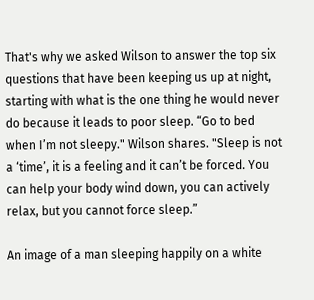That's why we asked Wilson to answer the top six questions that have been keeping us up at night, starting with what is the one thing he would never do because it leads to poor sleep. “Go to bed when I’m not sleepy." Wilson shares. "Sleep is not a ‘time’, it is a feeling and it can’t be forced. You can help your body wind down, you can actively relax, but you cannot force sleep.”

An image of a man sleeping happily on a white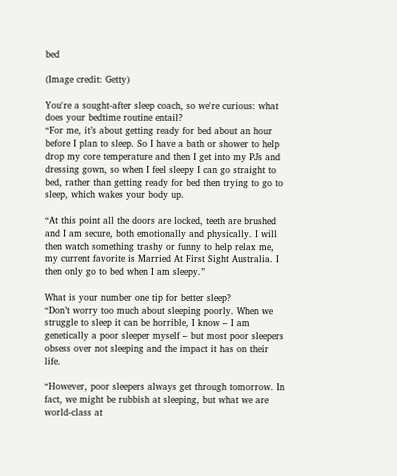bed

(Image credit: Getty)

You're a sought-after sleep coach, so we're curious: what does your bedtime routine entail?
“For me, it’s about getting ready for bed about an hour before I plan to sleep. So I have a bath or shower to help drop my core temperature and then I get into my PJs and dressing gown, so when I feel sleepy I can go straight to bed, rather than getting ready for bed then trying to go to sleep, which wakes your body up.

“At this point all the doors are locked, teeth are brushed and I am secure, both emotionally and physically. I will then watch something trashy or funny to help relax me, my current favorite is Married At First Sight Australia. I then only go to bed when I am sleepy.”

What is your number one tip for better sleep?
“Don’t worry too much about sleeping poorly. When we struggle to sleep it can be horrible, I know – I am genetically a poor sleeper myself – but most poor sleepers obsess over not sleeping and the impact it has on their life.

“However, poor sleepers always get through tomorrow. In fact, we might be rubbish at sleeping, but what we are world-class at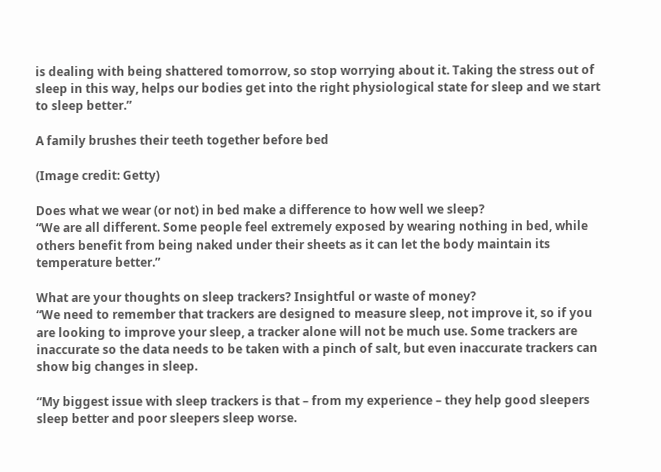is dealing with being shattered tomorrow, so stop worrying about it. Taking the stress out of sleep in this way, helps our bodies get into the right physiological state for sleep and we start to sleep better.”

A family brushes their teeth together before bed

(Image credit: Getty)

Does what we wear (or not) in bed make a difference to how well we sleep?
“We are all different. Some people feel extremely exposed by wearing nothing in bed, while others benefit from being naked under their sheets as it can let the body maintain its temperature better.”

What are your thoughts on sleep trackers? Insightful or waste of money?
“We need to remember that trackers are designed to measure sleep, not improve it, so if you are looking to improve your sleep, a tracker alone will not be much use. Some trackers are inaccurate so the data needs to be taken with a pinch of salt, but even inaccurate trackers can show big changes in sleep.

“My biggest issue with sleep trackers is that – from my experience – they help good sleepers sleep better and poor sleepers sleep worse.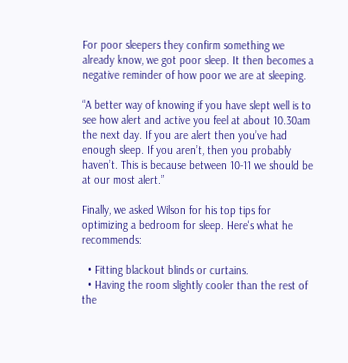For poor sleepers they confirm something we already know, we got poor sleep. It then becomes a negative reminder of how poor we are at sleeping.

“A better way of knowing if you have slept well is to see how alert and active you feel at about 10.30am the next day. If you are alert then you’ve had enough sleep. If you aren’t, then you probably haven’t. This is because between 10-11 we should be at our most alert.”

Finally, we asked Wilson for his top tips for optimizing a bedroom for sleep. Here's what he recommends:

  • Fitting blackout blinds or curtains.
  • Having the room slightly cooler than the rest of the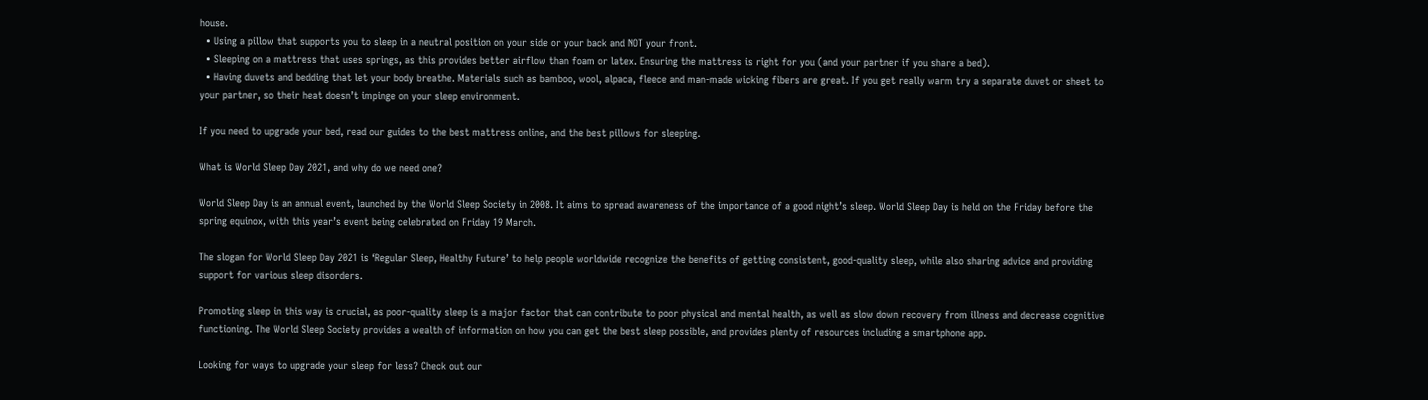house.
  • Using a pillow that supports you to sleep in a neutral position on your side or your back and NOT your front.
  • Sleeping on a mattress that uses springs, as this provides better airflow than foam or latex. Ensuring the mattress is right for you (and your partner if you share a bed).
  • Having duvets and bedding that let your body breathe. Materials such as bamboo, wool, alpaca, fleece and man-made wicking fibers are great. If you get really warm try a separate duvet or sheet to your partner, so their heat doesn’t impinge on your sleep environment.

If you need to upgrade your bed, read our guides to the best mattress online, and the best pillows for sleeping.

What is World Sleep Day 2021, and why do we need one?

World Sleep Day is an annual event, launched by the World Sleep Society in 2008. It aims to spread awareness of the importance of a good night’s sleep. World Sleep Day is held on the Friday before the spring equinox, with this year’s event being celebrated on Friday 19 March.

The slogan for World Sleep Day 2021 is ‘Regular Sleep, Healthy Future’ to help people worldwide recognize the benefits of getting consistent, good-quality sleep, while also sharing advice and providing support for various sleep disorders.

Promoting sleep in this way is crucial, as poor-quality sleep is a major factor that can contribute to poor physical and mental health, as well as slow down recovery from illness and decrease cognitive functioning. The World Sleep Society provides a wealth of information on how you can get the best sleep possible, and provides plenty of resources including a smartphone app.

Looking for ways to upgrade your sleep for less? Check out our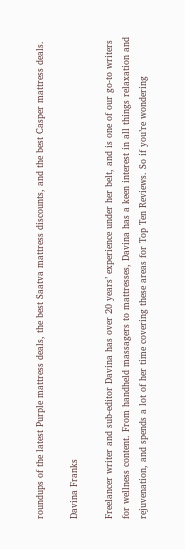roundups of the latest Purple mattress deals, the best Saatva mattress discounts, and the best Casper mattress deals.

Davina Franks

Freelancer writer and sub-editor Davina has over 20 years’ experience under her belt, and is one of our go-to writers for wellness content. From handheld massagers to mattresses, Davina has a keen interest in all things relaxation and rejuvenation, and spends a lot of her time covering these areas for Top Ten Reviews. So if you’re wondering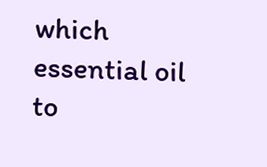which essential oil to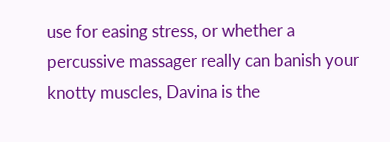use for easing stress, or whether a percussive massager really can banish your knotty muscles, Davina is the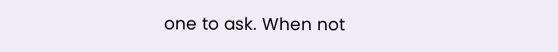one to ask. When not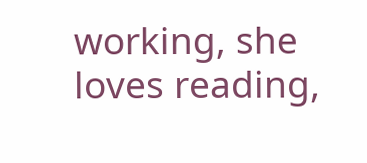working, she loves reading,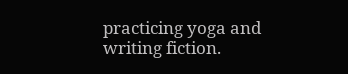practicing yoga and writing fiction.